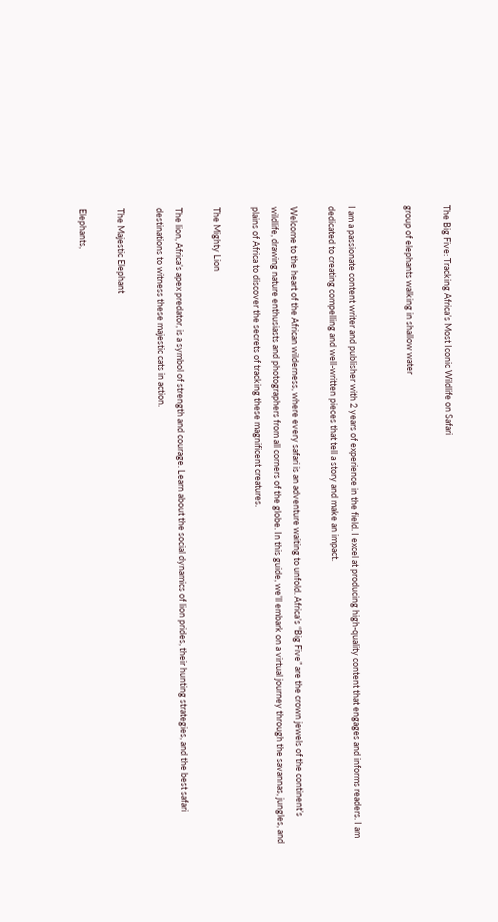The Big Five: Tracking Africa’s Most Iconic Wildlife on Safari

group of elephants walking in shallow water


I am a passionate content writer and publisher with 2 years of experience in the field. I excel at producing high-quality content that engages and informs readers. I am dedicated to creating compelling and well-written pieces that tell a story and make an impact.

Welcome to the heart of the African wilderness, where every safari is an adventure waiting to unfold. Africa’s “Big Five” are the crown jewels of the continent’s wildlife, drawing nature enthusiasts and photographers from all corners of the globe. In this guide, we’ll embark on a virtual journey through the savannas, jungles, and plains of Africa to discover the secrets of tracking these magnificent creatures.

The Mighty Lion

The lion, Africa’s apex predator, is a symbol of strength and courage. Learn about the social dynamics of lion prides, their hunting strategies, and the best safari destinations to witness these majestic cats in action.

The Majestic Elephant

Elephants,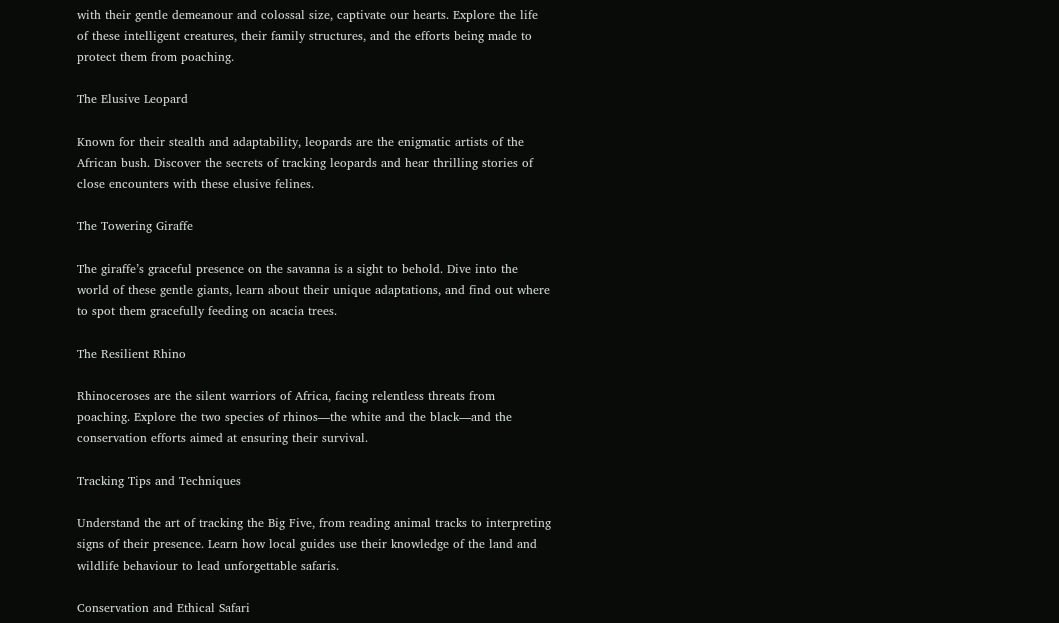with their gentle demeanour and colossal size, captivate our hearts. Explore the life of these intelligent creatures, their family structures, and the efforts being made to protect them from poaching.

The Elusive Leopard

Known for their stealth and adaptability, leopards are the enigmatic artists of the African bush. Discover the secrets of tracking leopards and hear thrilling stories of close encounters with these elusive felines.

The Towering Giraffe

The giraffe’s graceful presence on the savanna is a sight to behold. Dive into the world of these gentle giants, learn about their unique adaptations, and find out where to spot them gracefully feeding on acacia trees.

The Resilient Rhino

Rhinoceroses are the silent warriors of Africa, facing relentless threats from poaching. Explore the two species of rhinos—the white and the black—and the conservation efforts aimed at ensuring their survival.

Tracking Tips and Techniques

Understand the art of tracking the Big Five, from reading animal tracks to interpreting signs of their presence. Learn how local guides use their knowledge of the land and wildlife behaviour to lead unforgettable safaris.

Conservation and Ethical Safari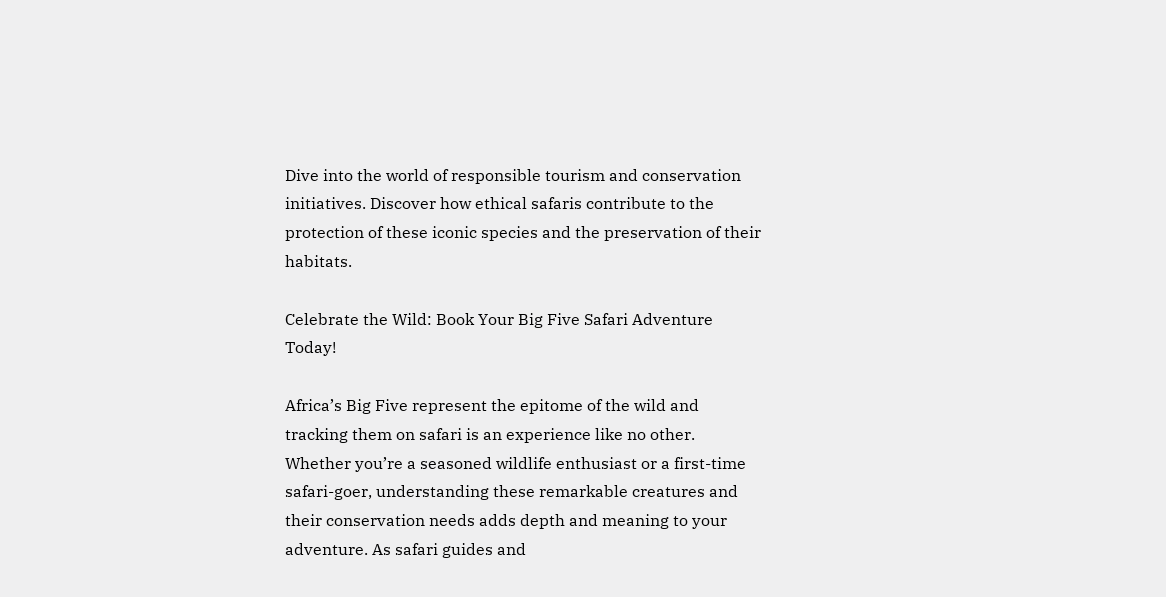Dive into the world of responsible tourism and conservation initiatives. Discover how ethical safaris contribute to the protection of these iconic species and the preservation of their habitats.

Celebrate the Wild: Book Your Big Five Safari Adventure Today!

Africa’s Big Five represent the epitome of the wild and tracking them on safari is an experience like no other. Whether you’re a seasoned wildlife enthusiast or a first-time safari-goer, understanding these remarkable creatures and their conservation needs adds depth and meaning to your adventure. As safari guides and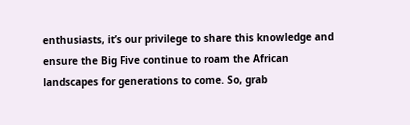enthusiasts, it’s our privilege to share this knowledge and ensure the Big Five continue to roam the African landscapes for generations to come. So, grab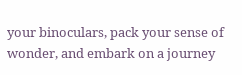your binoculars, pack your sense of wonder, and embark on a journey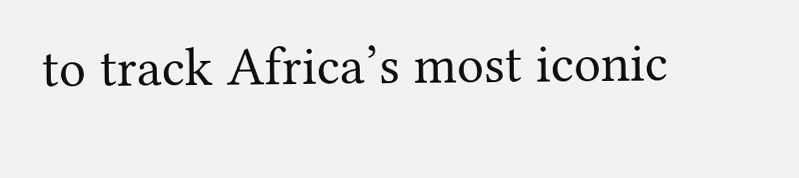to track Africa’s most iconic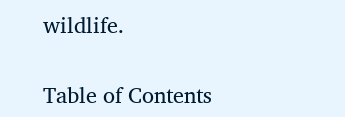wildlife.

Table of Contents